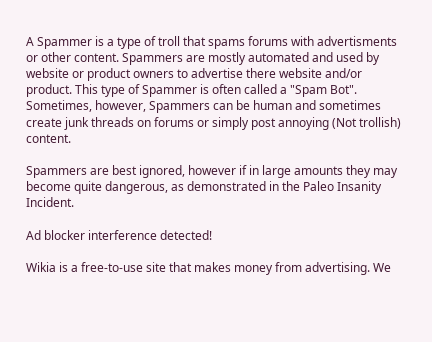A Spammer is a type of troll that spams forums with advertisments or other content. Spammers are mostly automated and used by website or product owners to advertise there website and/or product. This type of Spammer is often called a "Spam Bot". Sometimes, however, Spammers can be human and sometimes create junk threads on forums or simply post annoying (Not trollish) content.

Spammers are best ignored, however if in large amounts they may become quite dangerous, as demonstrated in the Paleo Insanity Incident.

Ad blocker interference detected!

Wikia is a free-to-use site that makes money from advertising. We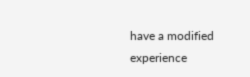have a modified experience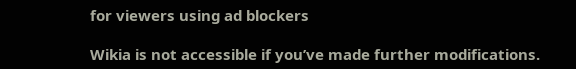for viewers using ad blockers

Wikia is not accessible if you’ve made further modifications.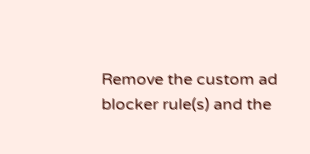Remove the custom ad blocker rule(s) and the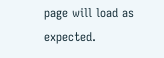page will load as expected.